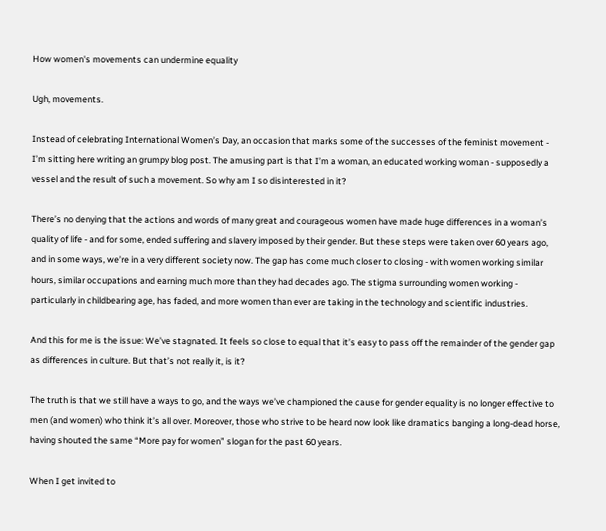How women's movements can undermine equality

Ugh, movements.

Instead of celebrating International Women’s Day, an occasion that marks some of the successes of the feminist movement - I’m sitting here writing an grumpy blog post. The amusing part is that I’m a woman, an educated working woman - supposedly a vessel and the result of such a movement. So why am I so disinterested in it?

There’s no denying that the actions and words of many great and courageous women have made huge differences in a woman’s quality of life - and for some, ended suffering and slavery imposed by their gender. But these steps were taken over 60 years ago, and in some ways, we’re in a very different society now. The gap has come much closer to closing - with women working similar hours, similar occupations and earning much more than they had decades ago. The stigma surrounding women working - particularly in childbearing age, has faded, and more women than ever are taking in the technology and scientific industries.

And this for me is the issue: We’ve stagnated. It feels so close to equal that it’s easy to pass off the remainder of the gender gap as differences in culture. But that’s not really it, is it?

The truth is that we still have a ways to go, and the ways we’ve championed the cause for gender equality is no longer effective to men (and women) who think it’s all over. Moreover, those who strive to be heard now look like dramatics banging a long-dead horse, having shouted the same “More pay for women” slogan for the past 60 years.

When I get invited to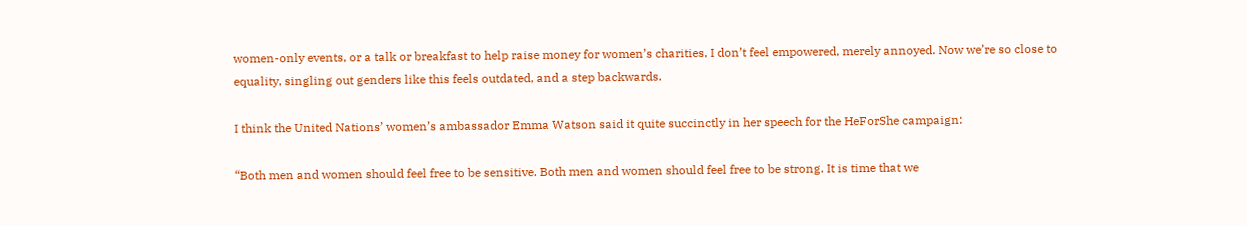women-only events, or a talk or breakfast to help raise money for women’s charities, I don’t feel empowered, merely annoyed. Now we’re so close to equality, singling out genders like this feels outdated, and a step backwards.

I think the United Nations’ women’s ambassador Emma Watson said it quite succinctly in her speech for the HeForShe campaign:

“Both men and women should feel free to be sensitive. Both men and women should feel free to be strong. It is time that we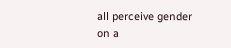all perceive gender on a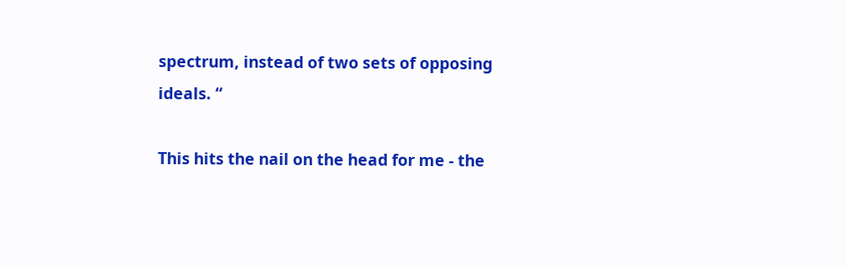spectrum, instead of two sets of opposing ideals. “

This hits the nail on the head for me - the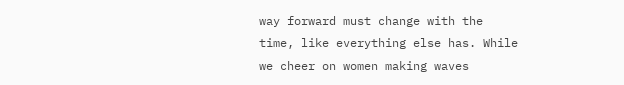way forward must change with the time, like everything else has. While we cheer on women making waves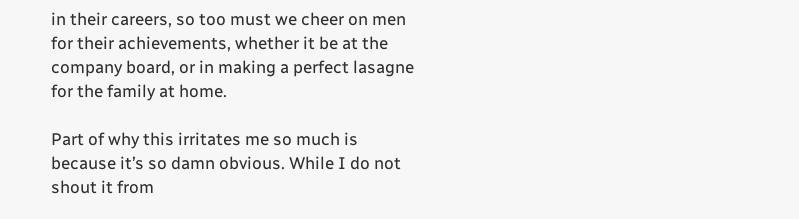in their careers, so too must we cheer on men for their achievements, whether it be at the company board, or in making a perfect lasagne for the family at home.

Part of why this irritates me so much is because it’s so damn obvious. While I do not shout it from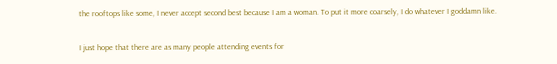the rooftops like some, I never accept second best because I am a woman. To put it more coarsely, I do whatever I goddamn like.

I just hope that there are as many people attending events for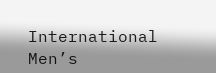International Men’s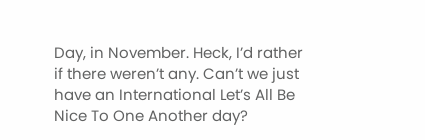Day, in November. Heck, I’d rather if there weren’t any. Can’t we just have an International Let’s All Be Nice To One Another day?